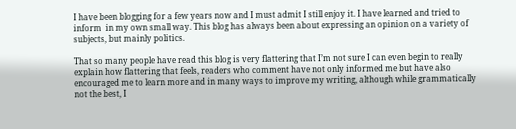I have been blogging for a few years now and I must admit I still enjoy it. I have learned and tried to inform  in my own small way. This blog has always been about expressing an opinion on a variety of subjects, but mainly politics.

That so many people have read this blog is very flattering that I’m not sure I can even begin to really explain how flattering that feels, readers who comment have not only informed me but have also encouraged me to learn more and in many ways to improve my writing, although while grammatically not the best, I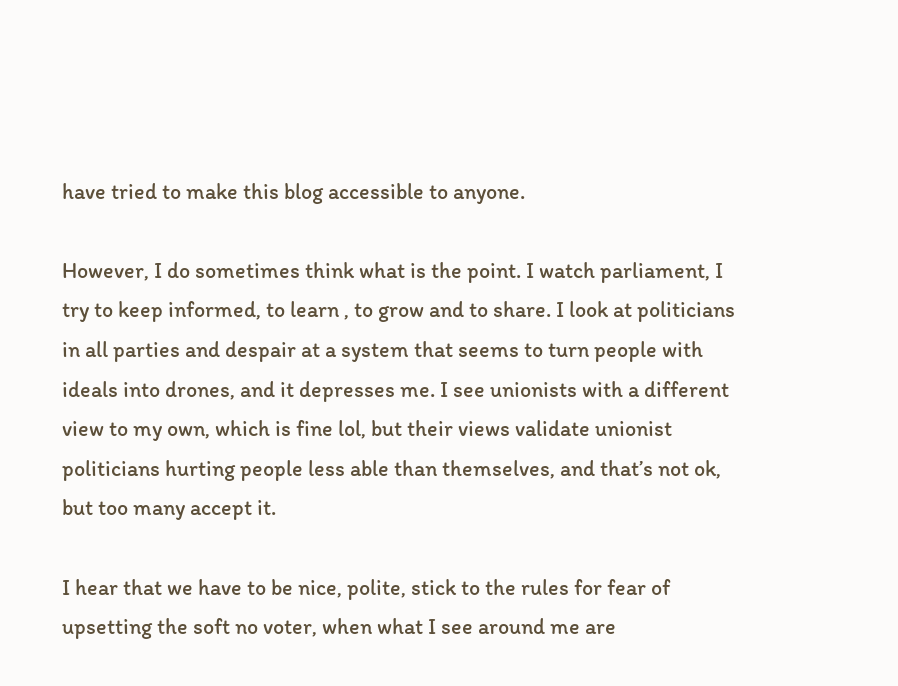have tried to make this blog accessible to anyone.

However, I do sometimes think what is the point. I watch parliament, I try to keep informed, to learn , to grow and to share. I look at politicians in all parties and despair at a system that seems to turn people with ideals into drones, and it depresses me. I see unionists with a different view to my own, which is fine lol, but their views validate unionist politicians hurting people less able than themselves, and that’s not ok, but too many accept it.

I hear that we have to be nice, polite, stick to the rules for fear of upsetting the soft no voter, when what I see around me are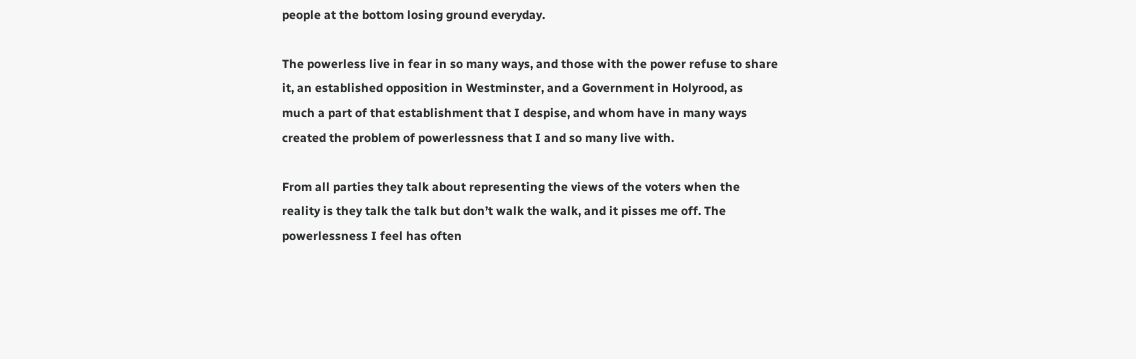people at the bottom losing ground everyday.

The powerless live in fear in so many ways, and those with the power refuse to share it, an established opposition in Westminster, and a Government in Holyrood, as much a part of that establishment that I despise, and whom have in many ways created the problem of powerlessness that I and so many live with.

From all parties they talk about representing the views of the voters when the reality is they talk the talk but don’t walk the walk, and it pisses me off. The powerlessness I feel has often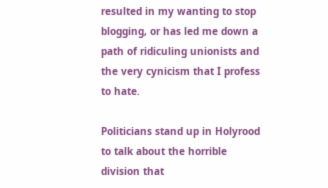resulted in my wanting to stop blogging, or has led me down a path of ridiculing unionists and the very cynicism that I profess to hate.

Politicians stand up in Holyrood to talk about the horrible division that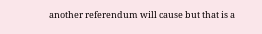another referendum will cause but that is a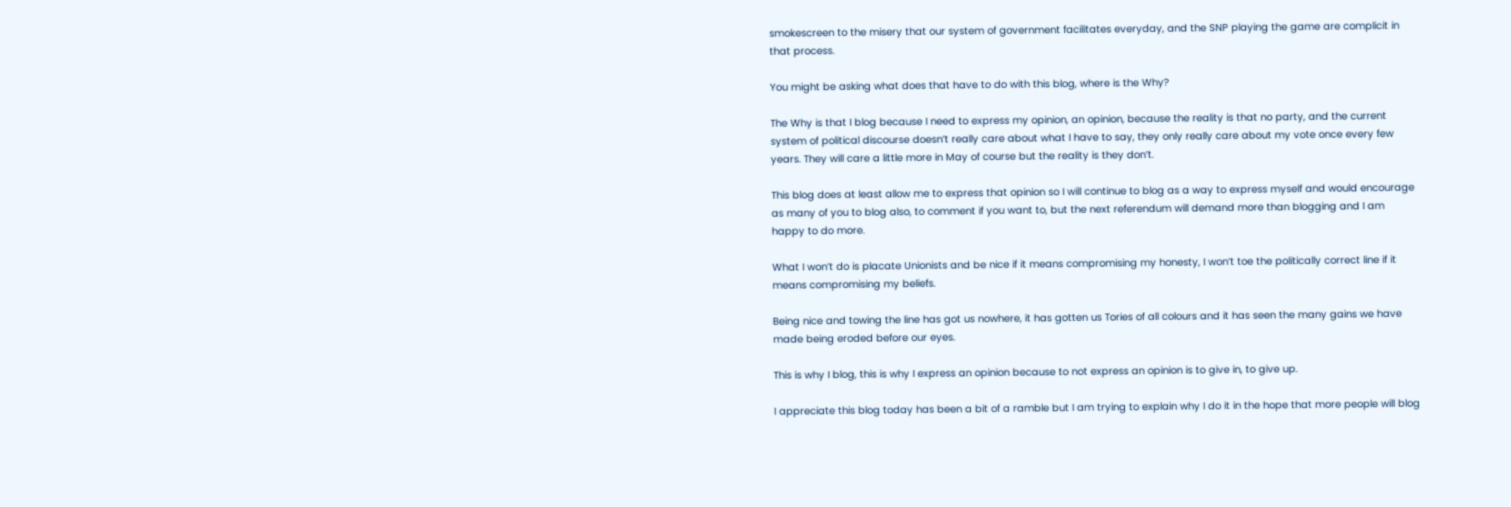smokescreen to the misery that our system of government facilitates everyday, and the SNP playing the game are complicit in that process.

You might be asking what does that have to do with this blog, where is the Why?

The Why is that I blog because I need to express my opinion, an opinion, because the reality is that no party, and the current system of political discourse doesn’t really care about what I have to say, they only really care about my vote once every few years. They will care a little more in May of course but the reality is they don’t.

This blog does at least allow me to express that opinion so I will continue to blog as a way to express myself and would encourage as many of you to blog also, to comment if you want to, but the next referendum will demand more than blogging and I am happy to do more.

What I won’t do is placate Unionists and be nice if it means compromising my honesty, I won’t toe the politically correct line if it means compromising my beliefs.

Being nice and towing the line has got us nowhere, it has gotten us Tories of all colours and it has seen the many gains we have made being eroded before our eyes.

This is why I blog, this is why I express an opinion because to not express an opinion is to give in, to give up.

I appreciate this blog today has been a bit of a ramble but I am trying to explain why I do it in the hope that more people will blog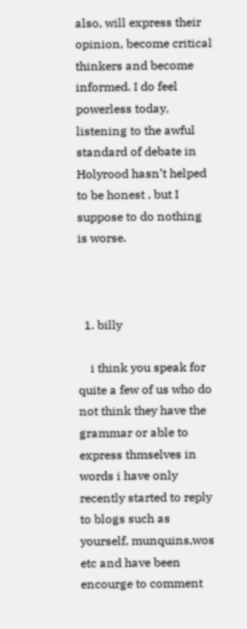also, will express their opinion, become critical thinkers and become informed. I do feel powerless today, listening to the awful standard of debate in Holyrood hasn’t helped to be honest , but I suppose to do nothing is worse.



  1. billy

    i think you speak for quite a few of us who do not think they have the grammar or able to express thmselves in words i have only recently started to reply to blogs such as yourself, munquins,wos etc and have been encourge to comment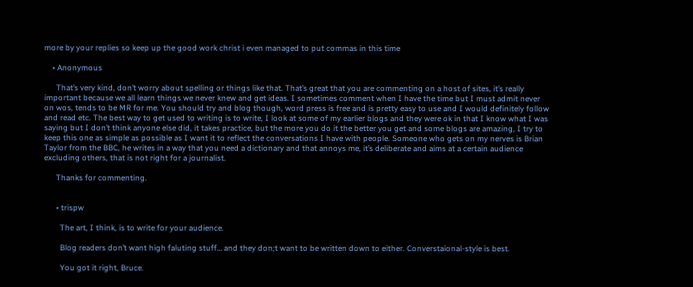more by your replies so keep up the good work christ i even managed to put commas in this time

    • Anonymous

      That’s very kind, don’t worry about spelling or things like that. That’s great that you are commenting on a host of sites, it’s really important because we all learn things we never knew and get ideas. I sometimes comment when I have the time but I must admit never on wos, tends to be MR for me. You should try and blog though, word press is free and is pretty easy to use and I would definitely follow and read etc. The best way to get used to writing is to write, I look at some of my earlier blogs and they were ok in that I know what I was saying but I don’t think anyone else did, it takes practice, but the more you do it the better you get and some blogs are amazing, I try to keep this one as simple as possible as I want it to reflect the conversations I have with people. Someone who gets on my nerves is Brian Taylor from the BBC, he writes in a way that you need a dictionary and that annoys me, it’s deliberate and aims at a certain audience excluding others, that is not right for a journalist.

      Thanks for commenting.


      • trispw

        The art, I think, is to write for your audience.

        Blog readers don’t want high faluting stuff… and they don;t want to be written down to either. Converstaional-style is best.

        You got it right, Bruce.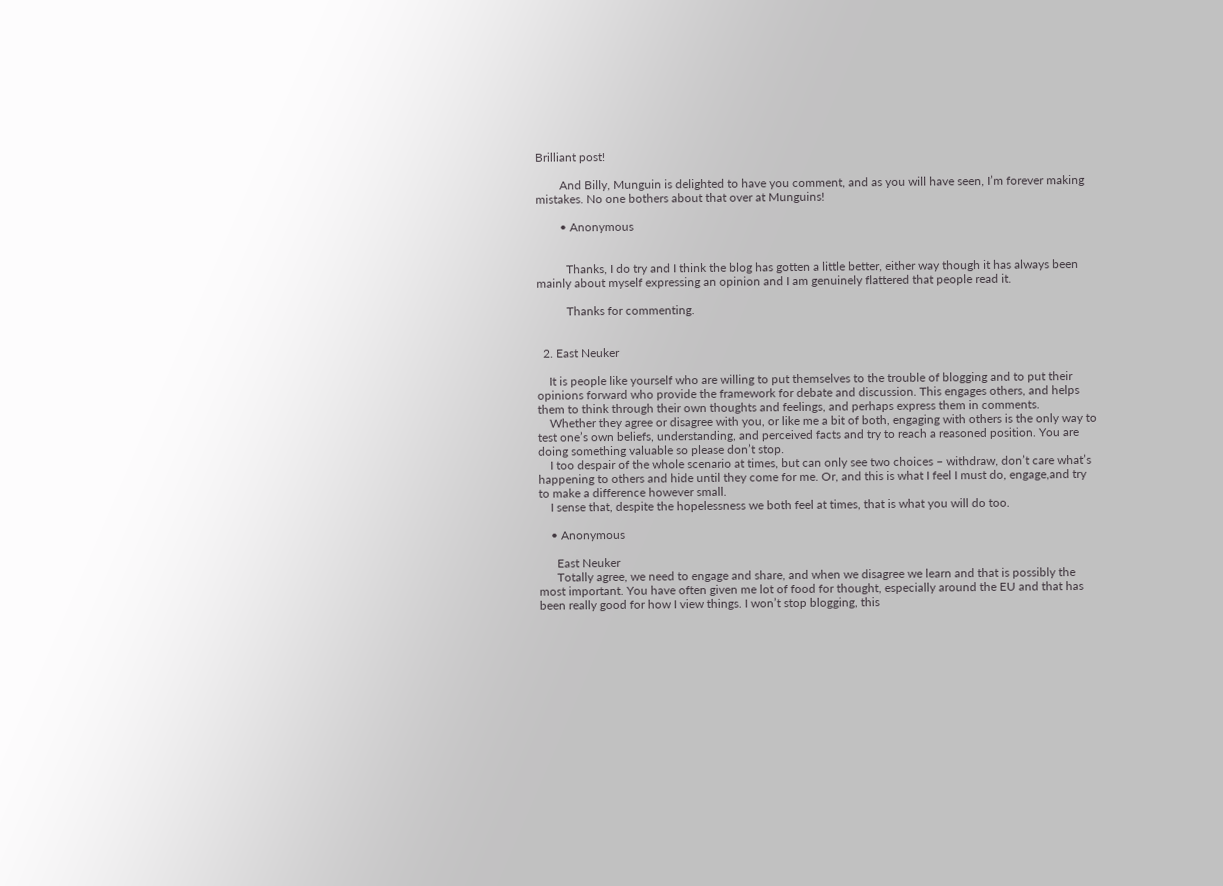Brilliant post!

        And Billy, Munguin is delighted to have you comment, and as you will have seen, I’m forever making mistakes. No one bothers about that over at Munguins!

        • Anonymous


          Thanks, I do try and I think the blog has gotten a little better, either way though it has always been mainly about myself expressing an opinion and I am genuinely flattered that people read it.

          Thanks for commenting.


  2. East Neuker

    It is people like yourself who are willing to put themselves to the trouble of blogging and to put their opinions forward who provide the framework for debate and discussion. This engages others, and helps them to think through their own thoughts and feelings, and perhaps express them in comments.
    Whether they agree or disagree with you, or like me a bit of both, engaging with others is the only way to test one’s own beliefs, understanding, and perceived facts and try to reach a reasoned position. You are doing something valuable so please don’t stop.
    I too despair of the whole scenario at times, but can only see two choices – withdraw, don’t care what’s happening to others and hide until they come for me. Or, and this is what I feel I must do, engage,and try to make a difference however small.
    I sense that, despite the hopelessness we both feel at times, that is what you will do too.

    • Anonymous

      East Neuker
      Totally agree, we need to engage and share, and when we disagree we learn and that is possibly the most important. You have often given me lot of food for thought, especially around the EU and that has been really good for how I view things. I won’t stop blogging, this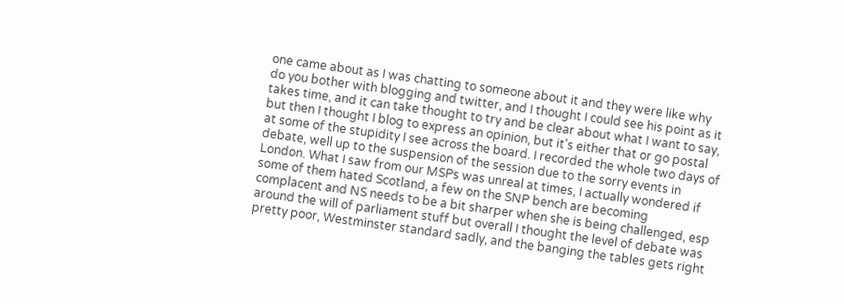one came about as I was chatting to someone about it and they were like why do you bother with blogging and twitter, and I thought I could see his point as it takes time, and it can take thought to try and be clear about what I want to say, but then I thought I blog to express an opinion, but it’s either that or go postal at some of the stupidity I see across the board. I recorded the whole two days of debate, well up to the suspension of the session due to the sorry events in London. What I saw from our MSPs was unreal at times, I actually wondered if some of them hated Scotland, a few on the SNP bench are becoming complacent and NS needs to be a bit sharper when she is being challenged, esp around the will of parliament stuff but overall I thought the level of debate was pretty poor, Westminster standard sadly, and the banging the tables gets right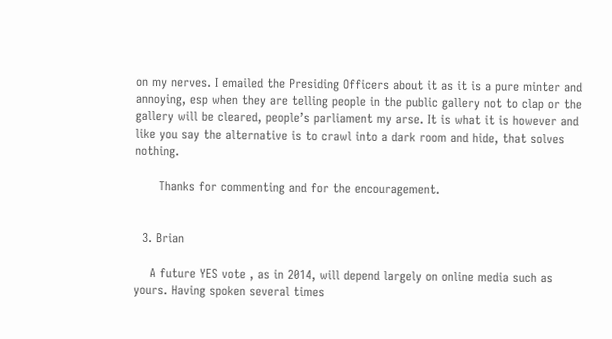on my nerves. I emailed the Presiding Officers about it as it is a pure minter and annoying, esp when they are telling people in the public gallery not to clap or the gallery will be cleared, people’s parliament my arse. It is what it is however and like you say the alternative is to crawl into a dark room and hide, that solves nothing.

      Thanks for commenting and for the encouragement.


  3. Brian

    A future YES vote , as in 2014, will depend largely on online media such as yours. Having spoken several times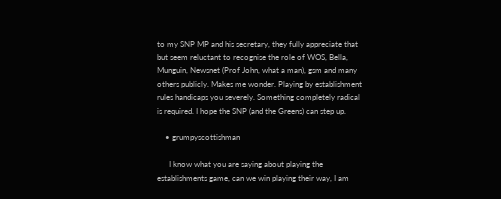to my SNP MP and his secretary, they fully appreciate that but seem reluctant to recognise the role of WOS, Bella, Munguin, Newsnet (Prof John, what a man), gsm and many others publicly. Makes me wonder. Playing by establishment rules handicaps you severely. Something completely radical is required. I hope the SNP (and the Greens) can step up.

    • grumpyscottishman

      I know what you are saying about playing the establishments game, can we win playing their way, I am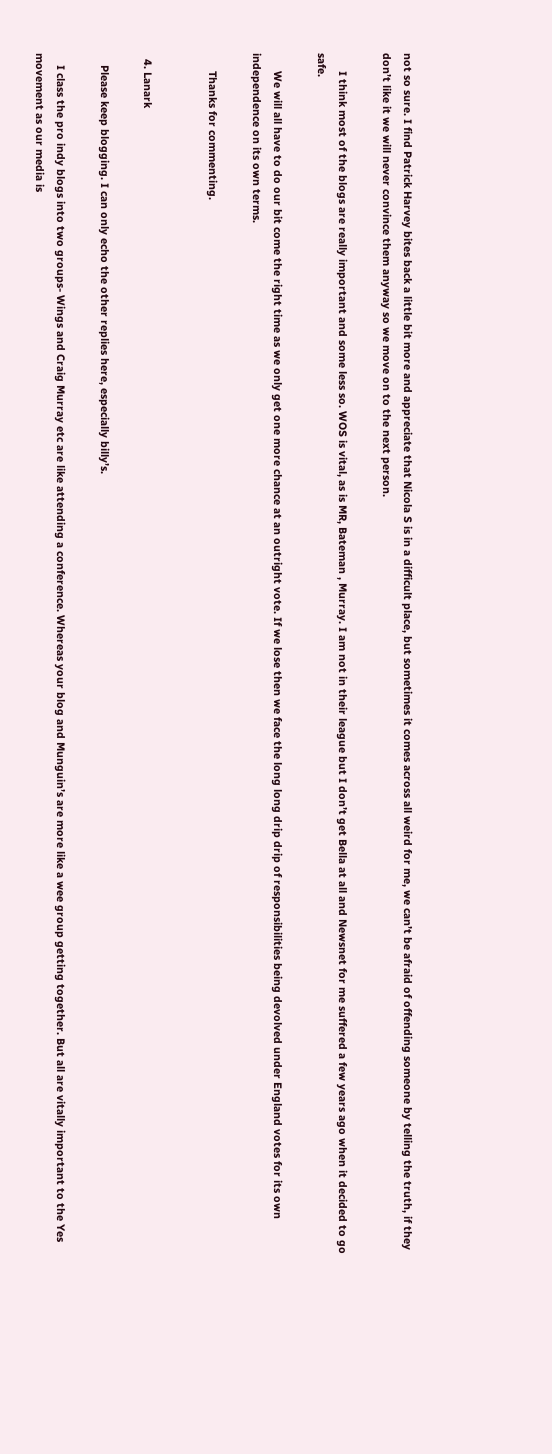not so sure. I find Patrick Harvey bites back a little bit more and appreciate that Nicola S is in a difficult place, but sometimes it comes across all weird for me, we can’t be afraid of offending someone by telling the truth, if they don’t like it we will never convince them anyway so we move on to the next person.

      I think most of the blogs are really important and some less so. WOS is vital, as is MR, Bateman , Murray. I am not in their league but I don’t get Bella at all and Newsnet for me suffered a few years ago when it decided to go safe.

      We will all have to do our bit come the right time as we only get one more chance at an outright vote. If we lose then we face the long long drip drip of responsibilities being devolved under England votes for its own independence on its own terms.

      Thanks for commenting.


  4. Lanark

    Please keep blogging. I can only echo the other replies here, especially billy’s.

    I class the pro indy blogs into two groups- Wings and Craig Murray etc are like attending a conference. Whereas your blog and Munguin’s are more like a wee group getting together. But all are vitally important to the Yes movement as our media is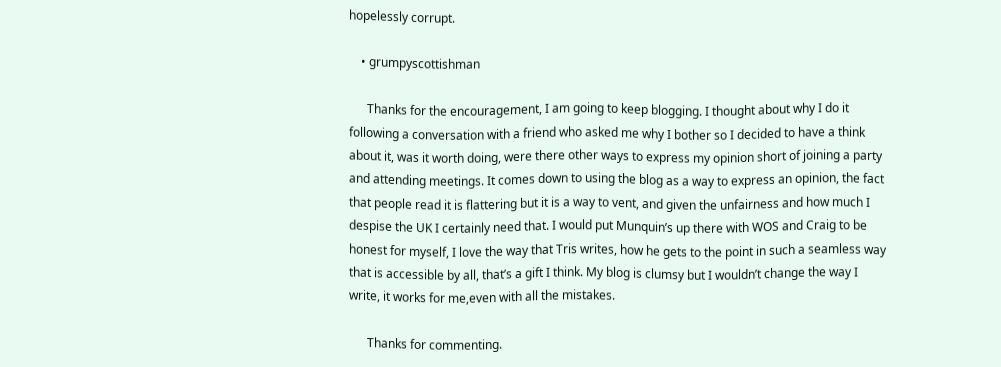hopelessly corrupt.

    • grumpyscottishman

      Thanks for the encouragement, I am going to keep blogging. I thought about why I do it following a conversation with a friend who asked me why I bother so I decided to have a think about it, was it worth doing, were there other ways to express my opinion short of joining a party and attending meetings. It comes down to using the blog as a way to express an opinion, the fact that people read it is flattering but it is a way to vent, and given the unfairness and how much I despise the UK I certainly need that. I would put Munquin’s up there with WOS and Craig to be honest for myself, I love the way that Tris writes, how he gets to the point in such a seamless way that is accessible by all, that’s a gift I think. My blog is clumsy but I wouldn’t change the way I write, it works for me,even with all the mistakes.

      Thanks for commenting.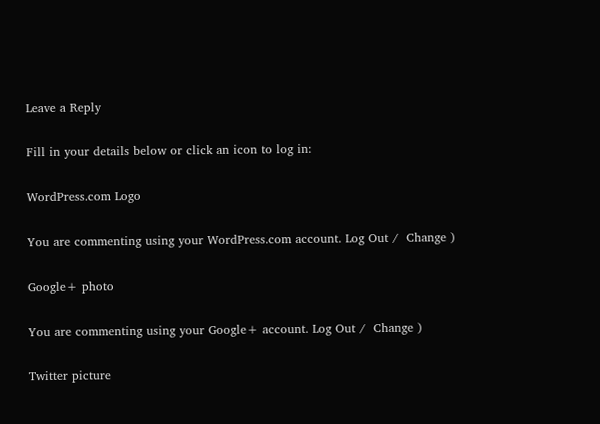Leave a Reply

Fill in your details below or click an icon to log in:

WordPress.com Logo

You are commenting using your WordPress.com account. Log Out /  Change )

Google+ photo

You are commenting using your Google+ account. Log Out /  Change )

Twitter picture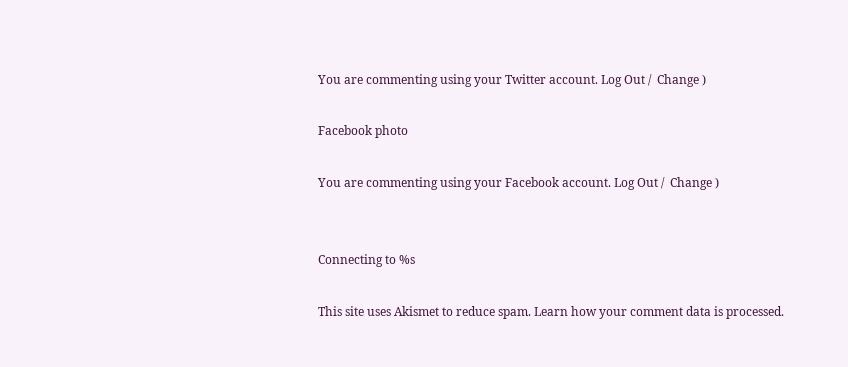You are commenting using your Twitter account. Log Out /  Change )

Facebook photo

You are commenting using your Facebook account. Log Out /  Change )


Connecting to %s

This site uses Akismet to reduce spam. Learn how your comment data is processed.